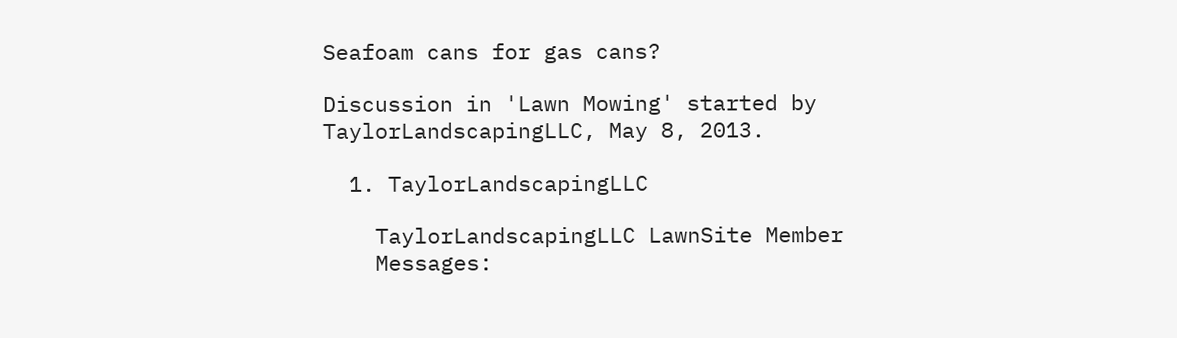Seafoam cans for gas cans?

Discussion in 'Lawn Mowing' started by TaylorLandscapingLLC, May 8, 2013.

  1. TaylorLandscapingLLC

    TaylorLandscapingLLC LawnSite Member
    Messages: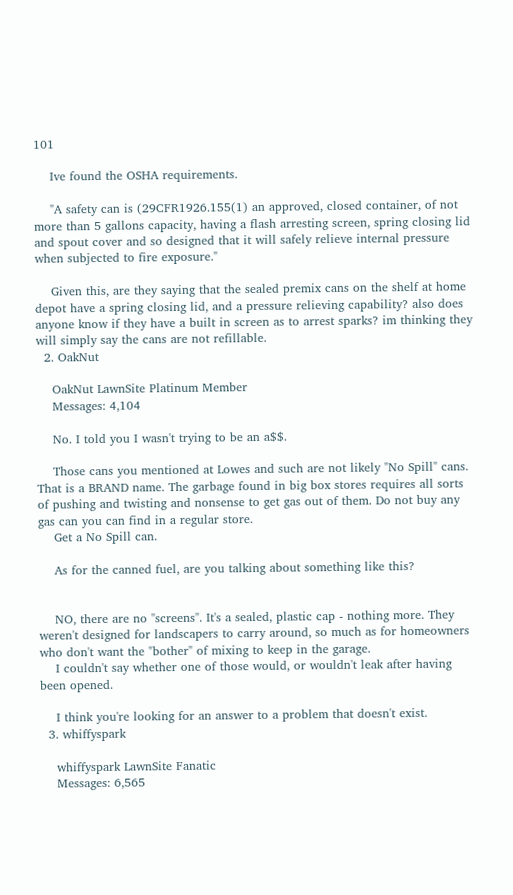101

    Ive found the OSHA requirements.

    "A safety can is (29CFR1926.155(1) an approved, closed container, of not more than 5 gallons capacity, having a flash arresting screen, spring closing lid and spout cover and so designed that it will safely relieve internal pressure when subjected to fire exposure."

    Given this, are they saying that the sealed premix cans on the shelf at home depot have a spring closing lid, and a pressure relieving capability? also does anyone know if they have a built in screen as to arrest sparks? im thinking they will simply say the cans are not refillable.
  2. OakNut

    OakNut LawnSite Platinum Member
    Messages: 4,104

    No. I told you I wasn't trying to be an a$$.

    Those cans you mentioned at Lowes and such are not likely "No Spill" cans. That is a BRAND name. The garbage found in big box stores requires all sorts of pushing and twisting and nonsense to get gas out of them. Do not buy any gas can you can find in a regular store.
    Get a No Spill can.

    As for the canned fuel, are you talking about something like this?


    NO, there are no "screens". It's a sealed, plastic cap - nothing more. They weren't designed for landscapers to carry around, so much as for homeowners who don't want the "bother" of mixing to keep in the garage.
    I couldn't say whether one of those would, or wouldn't leak after having been opened.

    I think you're looking for an answer to a problem that doesn't exist.
  3. whiffyspark

    whiffyspark LawnSite Fanatic
    Messages: 6,565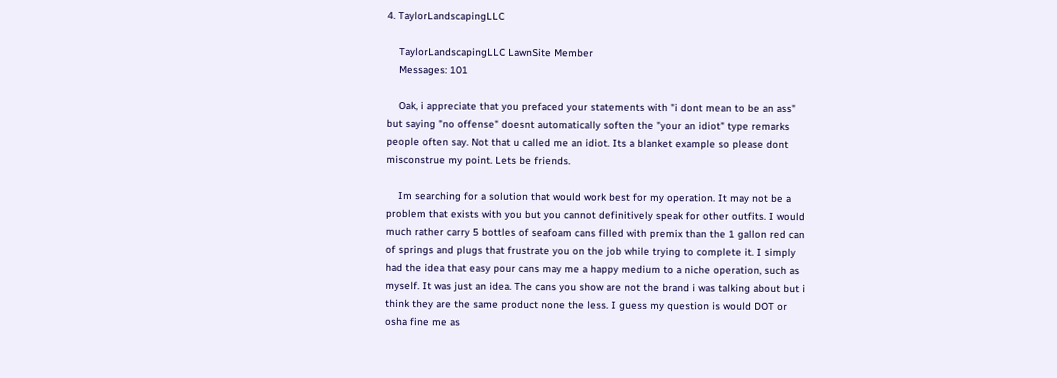4. TaylorLandscapingLLC

    TaylorLandscapingLLC LawnSite Member
    Messages: 101

    Oak, i appreciate that you prefaced your statements with "i dont mean to be an ass" but saying "no offense" doesnt automatically soften the "your an idiot" type remarks people often say. Not that u called me an idiot. Its a blanket example so please dont misconstrue my point. Lets be friends.

    Im searching for a solution that would work best for my operation. It may not be a problem that exists with you but you cannot definitively speak for other outfits. I would much rather carry 5 bottles of seafoam cans filled with premix than the 1 gallon red can of springs and plugs that frustrate you on the job while trying to complete it. I simply had the idea that easy pour cans may me a happy medium to a niche operation, such as myself. It was just an idea. The cans you show are not the brand i was talking about but i think they are the same product none the less. I guess my question is would DOT or osha fine me as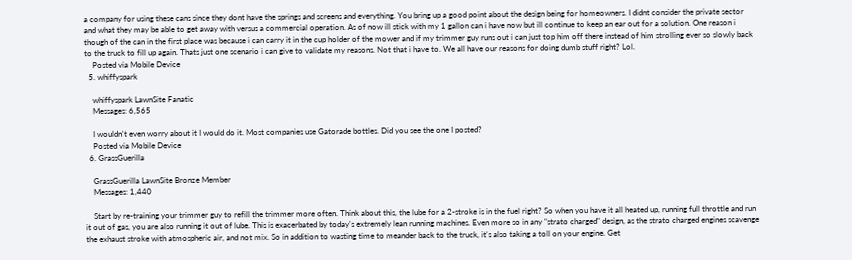a company for using these cans since they dont have the springs and screens and everything. You bring up a good point about the design being for homeowners. I didnt consider the private sector and what they may be able to get away with versus a commercial operation. As of now ill stick with my 1 gallon can i have now but ill continue to keep an ear out for a solution. One reason i though of the can in the first place was because i can carry it in the cup holder of the mower and if my trimmer guy runs out i can just top him off there instead of him strolling ever so slowly back to the truck to fill up again. Thats just one scenario i can give to validate my reasons. Not that i have to. We all have our reasons for doing dumb stuff right? Lol.
    Posted via Mobile Device
  5. whiffyspark

    whiffyspark LawnSite Fanatic
    Messages: 6,565

    I wouldn't even worry about it I would do it. Most companies use Gatorade bottles. Did you see the one I posted?
    Posted via Mobile Device
  6. GrassGuerilla

    GrassGuerilla LawnSite Bronze Member
    Messages: 1,440

    Start by re-training your trimmer guy to refill the trimmer more often. Think about this, the lube for a 2-stroke is in the fuel right? So when you have it all heated up, running full throttle and run it out of gas, you are also running it out of lube. This is exacerbated by today's extremely lean running machines. Even more so in any "strato charged" design, as the strato charged engines scavenge the exhaust stroke with atmospheric air, and not mix. So in addition to wasting time to meander back to the truck, it's also taking a toll on your engine. Get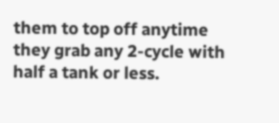them to top off anytime they grab any 2-cycle with half a tank or less.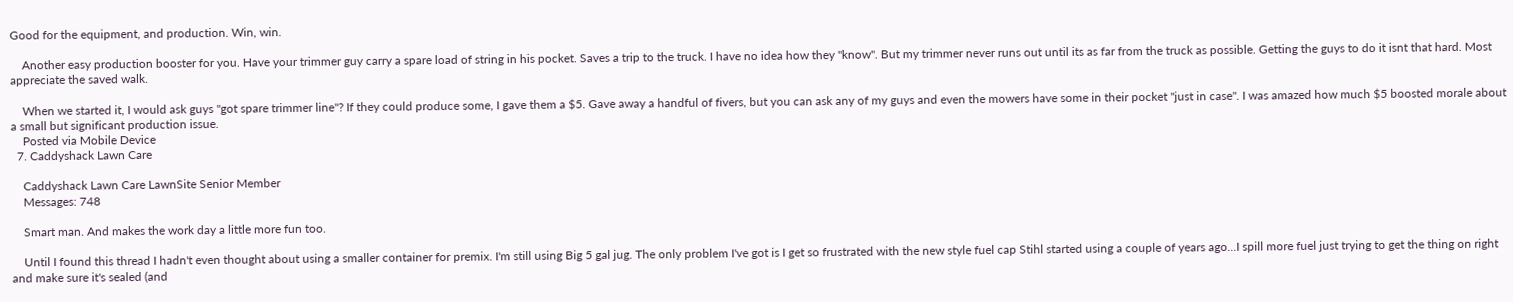Good for the equipment, and production. Win, win.

    Another easy production booster for you. Have your trimmer guy carry a spare load of string in his pocket. Saves a trip to the truck. I have no idea how they "know". But my trimmer never runs out until its as far from the truck as possible. Getting the guys to do it isnt that hard. Most appreciate the saved walk.

    When we started it, I would ask guys "got spare trimmer line"? If they could produce some, I gave them a $5. Gave away a handful of fivers, but you can ask any of my guys and even the mowers have some in their pocket "just in case". I was amazed how much $5 boosted morale about a small but significant production issue.
    Posted via Mobile Device
  7. Caddyshack Lawn Care

    Caddyshack Lawn Care LawnSite Senior Member
    Messages: 748

    Smart man. And makes the work day a little more fun too.

    Until I found this thread I hadn't even thought about using a smaller container for premix. I'm still using Big 5 gal jug. The only problem I've got is I get so frustrated with the new style fuel cap Stihl started using a couple of years ago...I spill more fuel just trying to get the thing on right and make sure it's sealed (and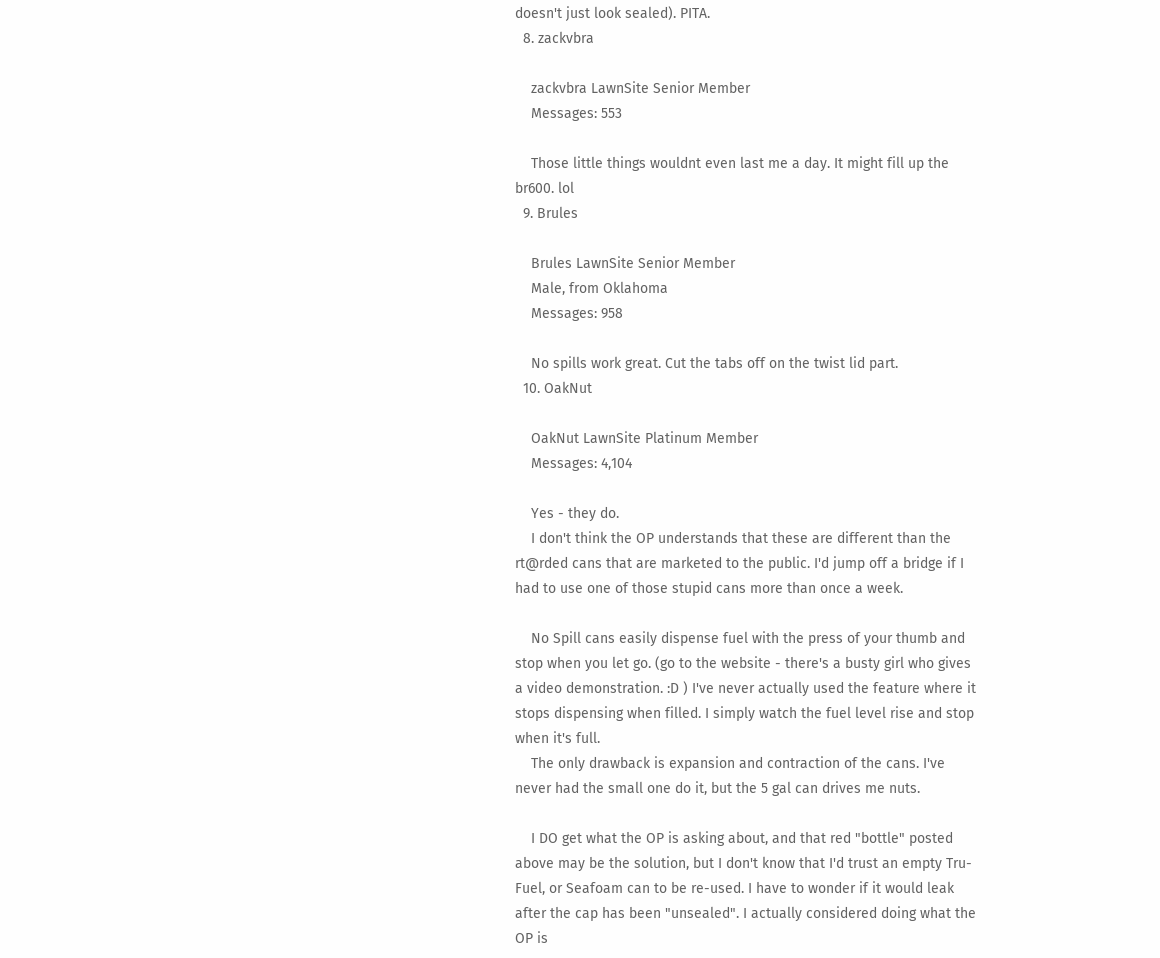doesn't just look sealed). PITA.
  8. zackvbra

    zackvbra LawnSite Senior Member
    Messages: 553

    Those little things wouldnt even last me a day. It might fill up the br600. lol
  9. Brules

    Brules LawnSite Senior Member
    Male, from Oklahoma
    Messages: 958

    No spills work great. Cut the tabs off on the twist lid part.
  10. OakNut

    OakNut LawnSite Platinum Member
    Messages: 4,104

    Yes - they do.
    I don't think the OP understands that these are different than the rt@rded cans that are marketed to the public. I'd jump off a bridge if I had to use one of those stupid cans more than once a week.

    No Spill cans easily dispense fuel with the press of your thumb and stop when you let go. (go to the website - there's a busty girl who gives a video demonstration. :D ) I've never actually used the feature where it stops dispensing when filled. I simply watch the fuel level rise and stop when it's full.
    The only drawback is expansion and contraction of the cans. I've never had the small one do it, but the 5 gal can drives me nuts.

    I DO get what the OP is asking about, and that red "bottle" posted above may be the solution, but I don't know that I'd trust an empty Tru-Fuel, or Seafoam can to be re-used. I have to wonder if it would leak after the cap has been "unsealed". I actually considered doing what the OP is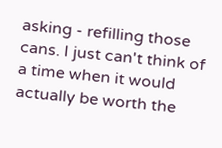asking - refilling those cans. I just can't think of a time when it would actually be worth the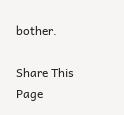bother.

Share This Page